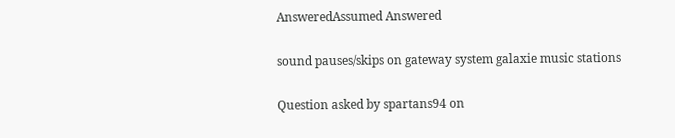AnsweredAssumed Answered

sound pauses/skips on gateway system galaxie music stations

Question asked by spartans94 on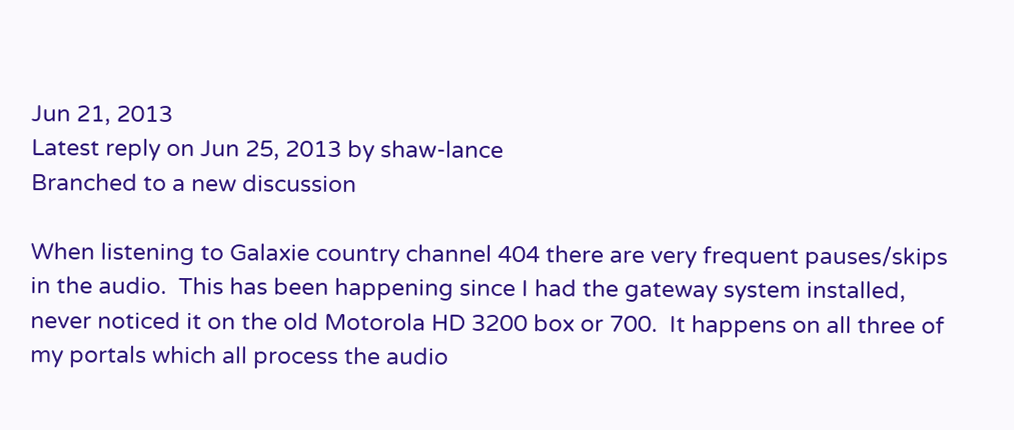Jun 21, 2013
Latest reply on Jun 25, 2013 by shaw-lance
Branched to a new discussion

When listening to Galaxie country channel 404 there are very frequent pauses/skips in the audio.  This has been happening since I had the gateway system installed, never noticed it on the old Motorola HD 3200 box or 700.  It happens on all three of my portals which all process the audio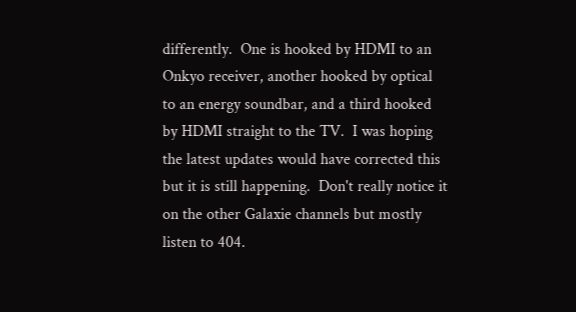differently.  One is hooked by HDMI to an Onkyo receiver, another hooked by optical to an energy soundbar, and a third hooked by HDMI straight to the TV.  I was hoping the latest updates would have corrected this but it is still happening.  Don't really notice it on the other Galaxie channels but mostly listen to 404.